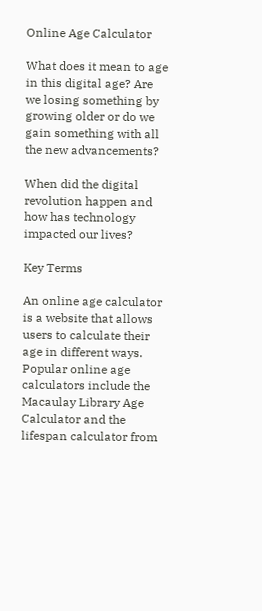Online Age Calculator

What does it mean to age in this digital age? Are we losing something by growing older or do we gain something with all the new advancements?

When did the digital revolution happen and how has technology impacted our lives?

Key Terms

An online age calculator is a website that allows users to calculate their age in different ways. Popular online age calculators include the Macaulay Library Age Calculator and the lifespan calculator from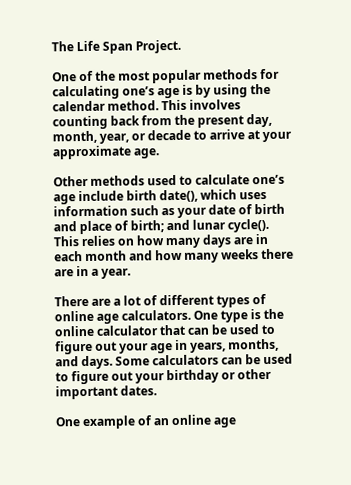The Life Span Project.

One of the most popular methods for calculating one’s age is by using the calendar method. This involves counting back from the present day, month, year, or decade to arrive at your approximate age.

Other methods used to calculate one’s age include birth date(), which uses information such as your date of birth and place of birth; and lunar cycle(). This relies on how many days are in each month and how many weeks there are in a year.

There are a lot of different types of online age calculators. One type is the online calculator that can be used to figure out your age in years, months, and days. Some calculators can be used to figure out your birthday or other important dates.

One example of an online age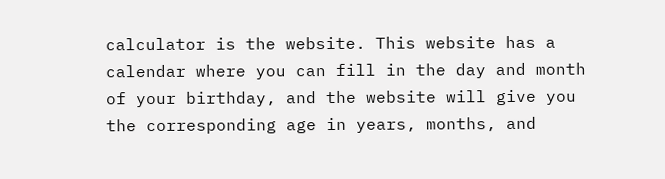calculator is the website. This website has a calendar where you can fill in the day and month of your birthday, and the website will give you the corresponding age in years, months, and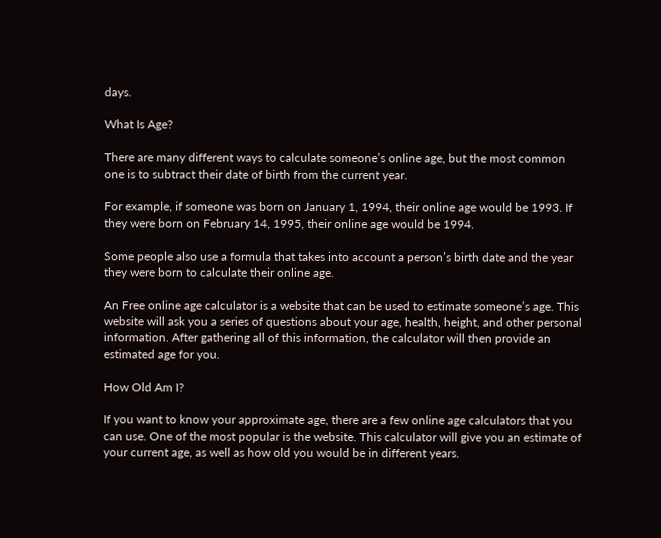days.

What Is Age?

There are many different ways to calculate someone’s online age, but the most common one is to subtract their date of birth from the current year.

For example, if someone was born on January 1, 1994, their online age would be 1993. If they were born on February 14, 1995, their online age would be 1994.

Some people also use a formula that takes into account a person’s birth date and the year they were born to calculate their online age.

An Free online age calculator is a website that can be used to estimate someone’s age. This website will ask you a series of questions about your age, health, height, and other personal information. After gathering all of this information, the calculator will then provide an estimated age for you.

How Old Am I?

If you want to know your approximate age, there are a few online age calculators that you can use. One of the most popular is the website. This calculator will give you an estimate of your current age, as well as how old you would be in different years.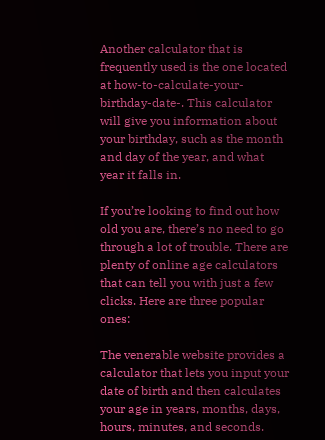Another calculator that is frequently used is the one located at how-to-calculate-your-birthday-date-. This calculator will give you information about your birthday, such as the month and day of the year, and what year it falls in.

If you’re looking to find out how old you are, there’s no need to go through a lot of trouble. There are plenty of online age calculators that can tell you with just a few clicks. Here are three popular ones:

The venerable website provides a calculator that lets you input your date of birth and then calculates your age in years, months, days, hours, minutes, and seconds.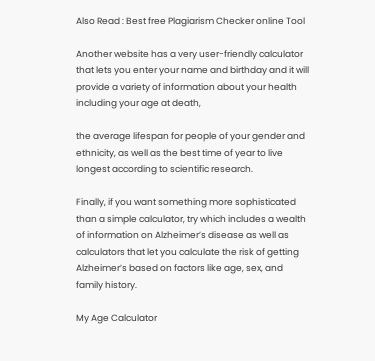Also Read : Best free Plagiarism Checker online Tool

Another website has a very user-friendly calculator that lets you enter your name and birthday and it will provide a variety of information about your health including your age at death,

the average lifespan for people of your gender and ethnicity, as well as the best time of year to live longest according to scientific research.

Finally, if you want something more sophisticated than a simple calculator, try which includes a wealth of information on Alzheimer’s disease as well as calculators that let you calculate the risk of getting Alzheimer’s based on factors like age, sex, and family history.

My Age Calculator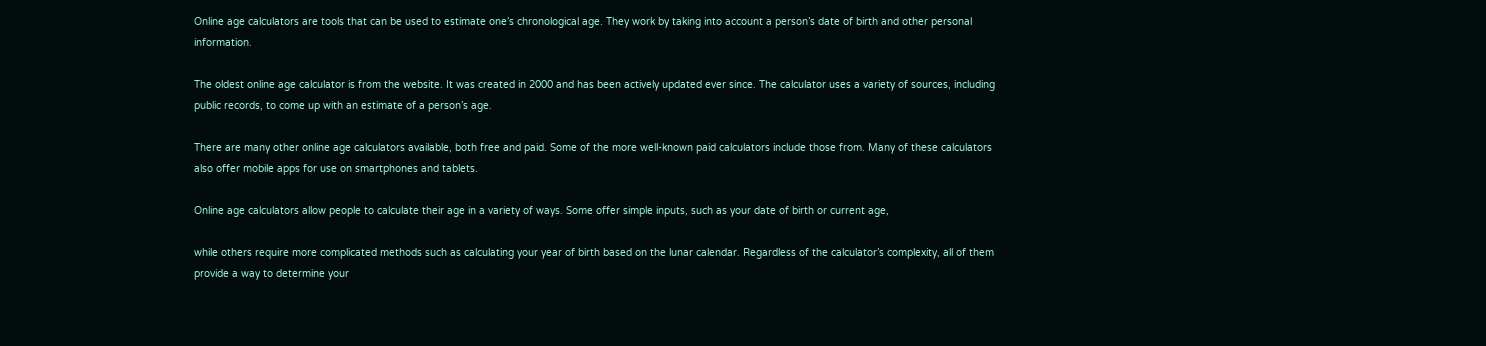Online age calculators are tools that can be used to estimate one’s chronological age. They work by taking into account a person’s date of birth and other personal information.

The oldest online age calculator is from the website. It was created in 2000 and has been actively updated ever since. The calculator uses a variety of sources, including public records, to come up with an estimate of a person’s age.

There are many other online age calculators available, both free and paid. Some of the more well-known paid calculators include those from. Many of these calculators also offer mobile apps for use on smartphones and tablets.

Online age calculators allow people to calculate their age in a variety of ways. Some offer simple inputs, such as your date of birth or current age,

while others require more complicated methods such as calculating your year of birth based on the lunar calendar. Regardless of the calculator’s complexity, all of them provide a way to determine your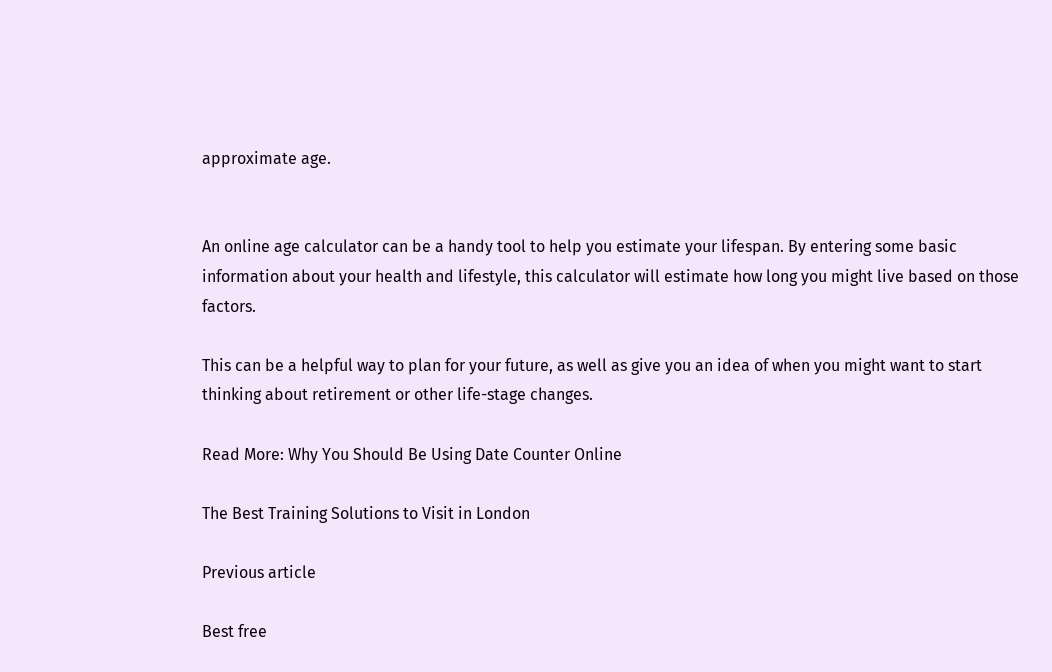approximate age.


An online age calculator can be a handy tool to help you estimate your lifespan. By entering some basic information about your health and lifestyle, this calculator will estimate how long you might live based on those factors.

This can be a helpful way to plan for your future, as well as give you an idea of when you might want to start thinking about retirement or other life-stage changes.

Read More: Why You Should Be Using Date Counter Online

The Best Training Solutions to Visit in London

Previous article

Best free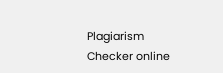Plagiarism Checker online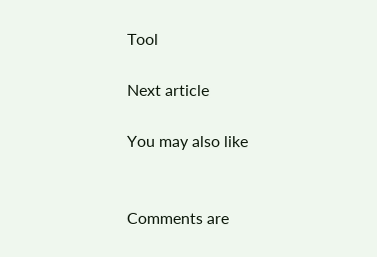Tool

Next article

You may also like


Comments are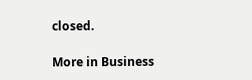closed.

More in Business